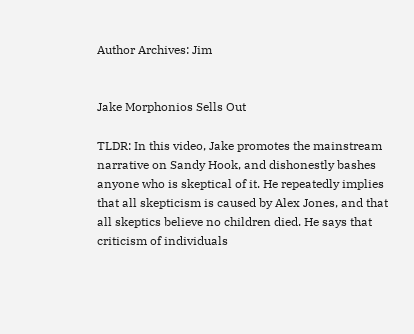Author Archives: Jim


Jake Morphonios Sells Out

TLDR: In this video, Jake promotes the mainstream narrative on Sandy Hook, and dishonestly bashes anyone who is skeptical of it. He repeatedly implies that all skepticism is caused by Alex Jones, and that all skeptics believe no children died. He says that criticism of individuals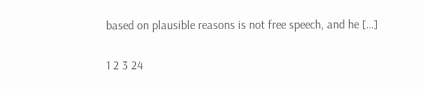based on plausible reasons is not free speech, and he […]

1 2 3 24